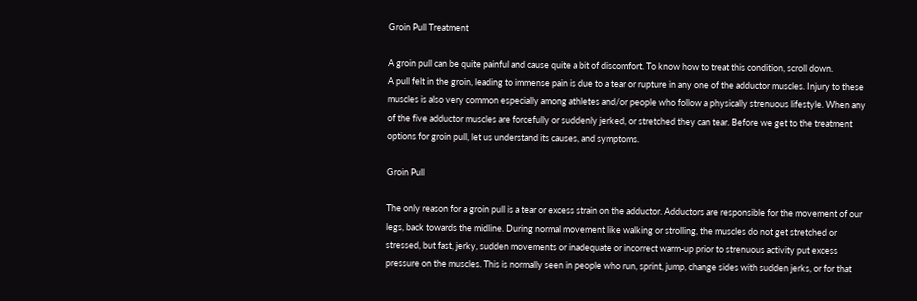Groin Pull Treatment

A groin pull can be quite painful and cause quite a bit of discomfort. To know how to treat this condition, scroll down.
A pull felt in the groin, leading to immense pain is due to a tear or rupture in any one of the adductor muscles. Injury to these muscles is also very common especially among athletes and/or people who follow a physically strenuous lifestyle. When any of the five adductor muscles are forcefully or suddenly jerked, or stretched they can tear. Before we get to the treatment options for groin pull, let us understand its causes, and symptoms.

Groin Pull

The only reason for a groin pull is a tear or excess strain on the adductor. Adductors are responsible for the movement of our legs, back towards the midline. During normal movement like walking or strolling, the muscles do not get stretched or stressed, but fast, jerky, sudden movements or inadequate or incorrect warm-up prior to strenuous activity put excess pressure on the muscles. This is normally seen in people who run, sprint, jump, change sides with sudden jerks, or for that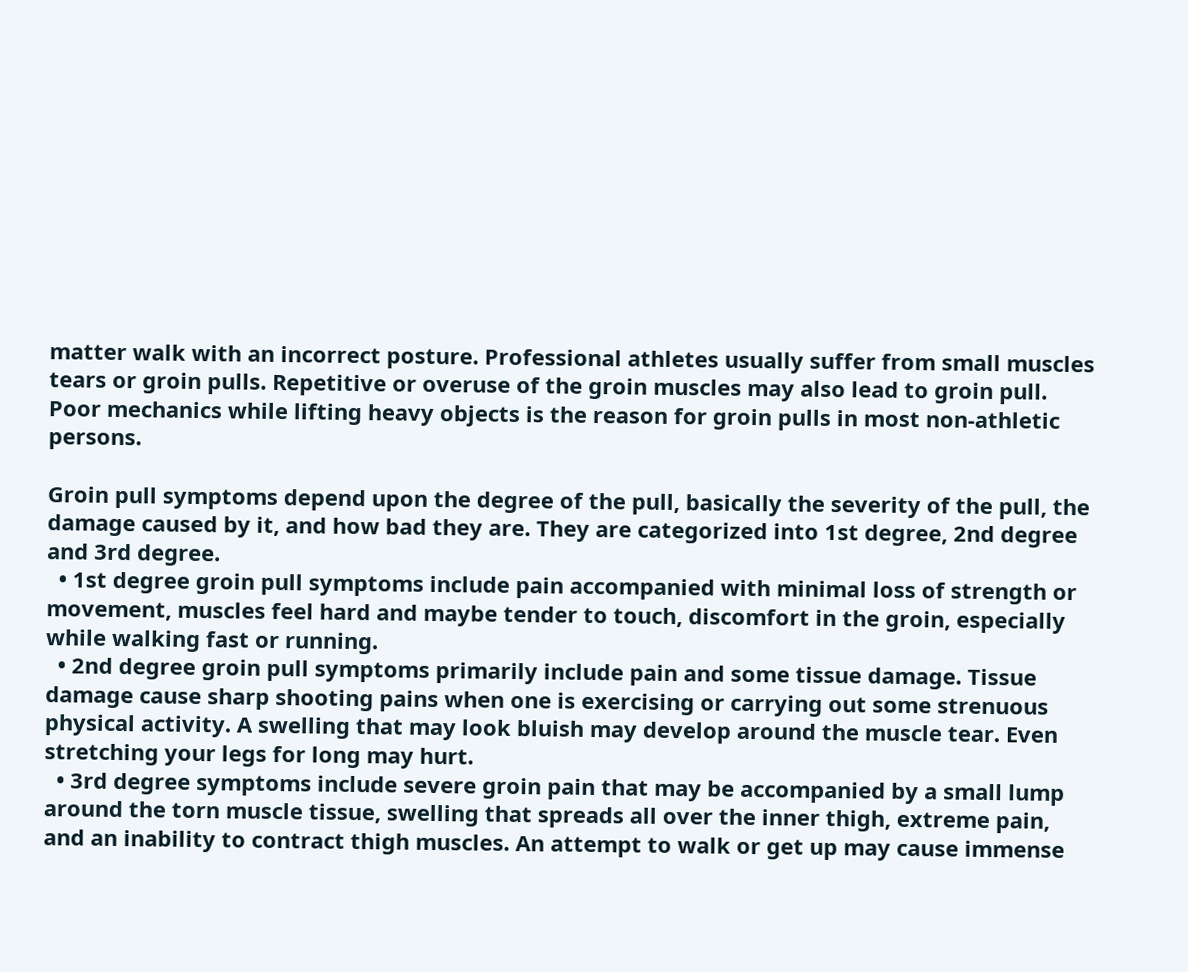matter walk with an incorrect posture. Professional athletes usually suffer from small muscles tears or groin pulls. Repetitive or overuse of the groin muscles may also lead to groin pull. Poor mechanics while lifting heavy objects is the reason for groin pulls in most non-athletic persons.

Groin pull symptoms depend upon the degree of the pull, basically the severity of the pull, the damage caused by it, and how bad they are. They are categorized into 1st degree, 2nd degree and 3rd degree.
  • 1st degree groin pull symptoms include pain accompanied with minimal loss of strength or movement, muscles feel hard and maybe tender to touch, discomfort in the groin, especially while walking fast or running.
  • 2nd degree groin pull symptoms primarily include pain and some tissue damage. Tissue damage cause sharp shooting pains when one is exercising or carrying out some strenuous physical activity. A swelling that may look bluish may develop around the muscle tear. Even stretching your legs for long may hurt.
  • 3rd degree symptoms include severe groin pain that may be accompanied by a small lump around the torn muscle tissue, swelling that spreads all over the inner thigh, extreme pain, and an inability to contract thigh muscles. An attempt to walk or get up may cause immense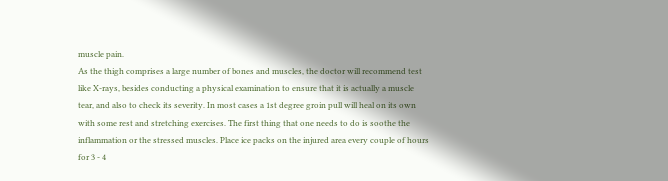muscle pain.
As the thigh comprises a large number of bones and muscles, the doctor will recommend test like X-rays, besides conducting a physical examination to ensure that it is actually a muscle tear, and also to check its severity. In most cases a 1st degree groin pull will heal on its own with some rest and stretching exercises. The first thing that one needs to do is soothe the inflammation or the stressed muscles. Place ice packs on the injured area every couple of hours for 3 - 4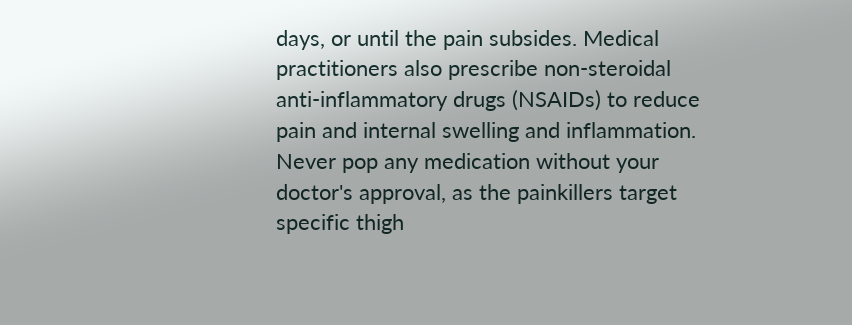days, or until the pain subsides. Medical practitioners also prescribe non-steroidal anti-inflammatory drugs (NSAIDs) to reduce pain and internal swelling and inflammation. Never pop any medication without your doctor's approval, as the painkillers target specific thigh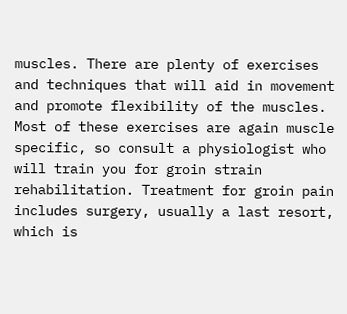muscles. There are plenty of exercises and techniques that will aid in movement and promote flexibility of the muscles. Most of these exercises are again muscle specific, so consult a physiologist who will train you for groin strain rehabilitation. Treatment for groin pain includes surgery, usually a last resort, which is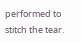performed to stitch the tear.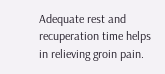Adequate rest and recuperation time helps in relieving groin pain.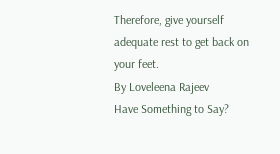Therefore, give yourself adequate rest to get back on your feet.
By Loveleena Rajeev
Have Something to Say?